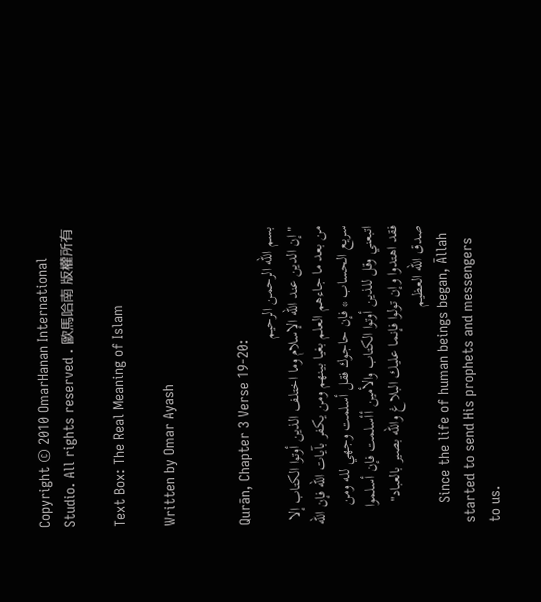Copyright © 2010 OmarHanan International Studio. All rights reserved . 歐馬哈南 版權所有

Text Box: The Real Meaning of Islam

Written by Omar Ayash


Qurān, Chapter 3 Verse 19-20:
بسم الله الرحمن الرحيم
" إن الدين عند الله الإسلام وما اختلف الذين أوتوا الكتاب إلا من بعد ما جاءهم العلم بغيا بينهم ومن يكفر بآيات الله فإن الله سريع الحساب * فإن حاجوك فقل أسلمت وجهي لله ومن اتبعني وقل للذين أوتوا الكتاب والأمين أأسلمت فإن أسلموا فقد اهتدوا وإن تولوا فإنما عليك البلاغ والله بصير بالعباد" صدق الله العظيم
     Since the life of human beings began, Āllah started to send His prophets and messengers to us.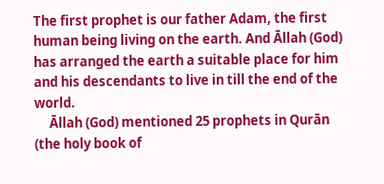The first prophet is our father Adam, the first human being living on the earth. And Āllah (God) has arranged the earth a suitable place for him and his descendants to live in till the end of the world.
     Āllah (God) mentioned 25 prophets in Qurān (the holy book of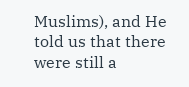Muslims), and He told us that there were still a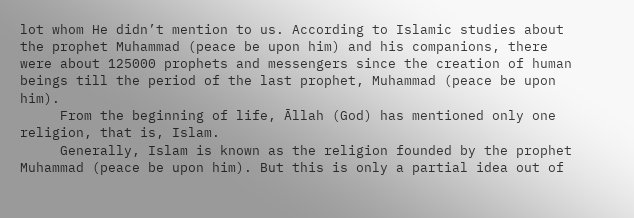lot whom He didn’t mention to us. According to Islamic studies about the prophet Muhammad (peace be upon him) and his companions, there were about 125000 prophets and messengers since the creation of human beings till the period of the last prophet, Muhammad (peace be upon him).
     From the beginning of life, Āllah (God) has mentioned only one religion, that is, Islam.
     Generally, Islam is known as the religion founded by the prophet Muhammad (peace be upon him). But this is only a partial idea out of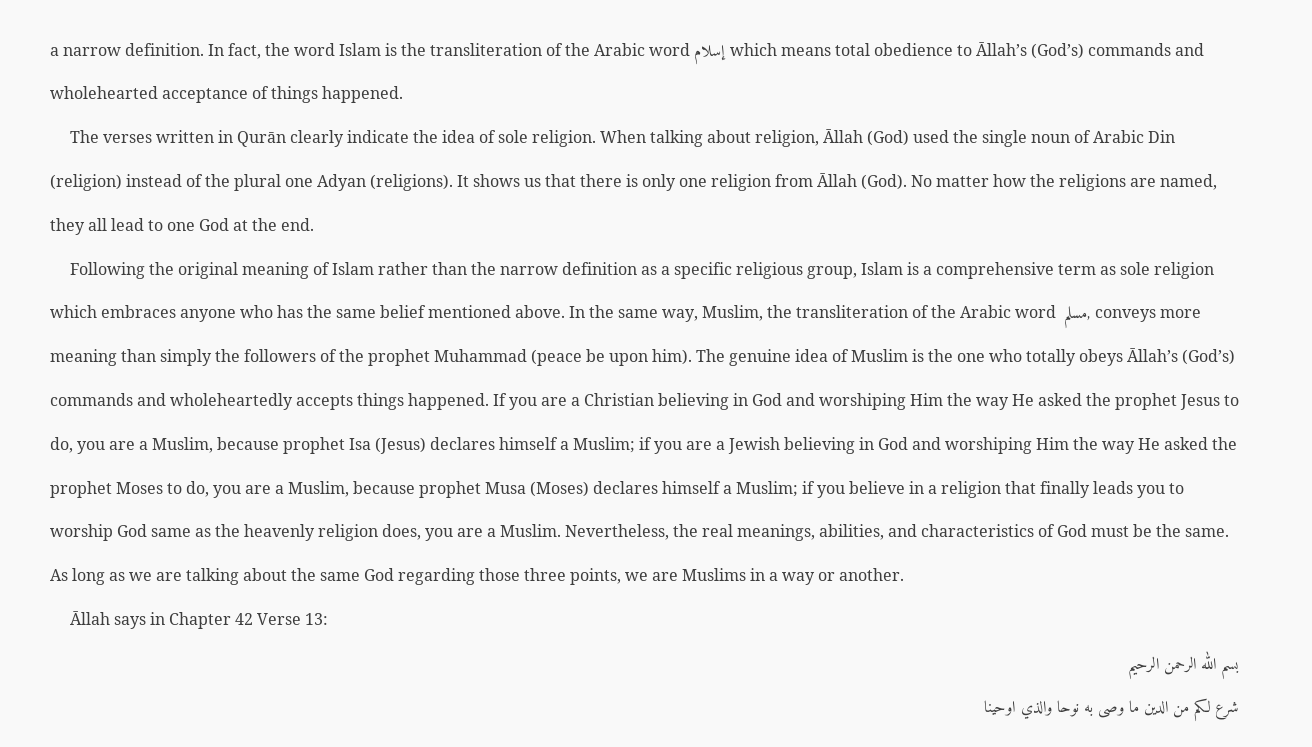a narrow definition. In fact, the word Islam is the transliteration of the Arabic word إسلام which means total obedience to Āllah’s (God’s) commands and wholehearted acceptance of things happened.
     The verses written in Qurān clearly indicate the idea of sole religion. When talking about religion, Āllah (God) used the single noun of Arabic Din (religion) instead of the plural one Adyan (religions). It shows us that there is only one religion from Āllah (God). No matter how the religions are named, they all lead to one God at the end.
     Following the original meaning of Islam rather than the narrow definition as a specific religious group, Islam is a comprehensive term as sole religion which embraces anyone who has the same belief mentioned above. In the same way, Muslim, the transliteration of the Arabic word  مسلم, conveys more meaning than simply the followers of the prophet Muhammad (peace be upon him). The genuine idea of Muslim is the one who totally obeys Āllah’s (God’s) commands and wholeheartedly accepts things happened. If you are a Christian believing in God and worshiping Him the way He asked the prophet Jesus to do, you are a Muslim, because prophet Isa (Jesus) declares himself a Muslim; if you are a Jewish believing in God and worshiping Him the way He asked the prophet Moses to do, you are a Muslim, because prophet Musa (Moses) declares himself a Muslim; if you believe in a religion that finally leads you to worship God same as the heavenly religion does, you are a Muslim. Nevertheless, the real meanings, abilities, and characteristics of God must be the same. As long as we are talking about the same God regarding those three points, we are Muslims in a way or another.
     Āllah says in Chapter 42 Verse 13:
بسم الله الرحمن الرحيم
شرع لكم من الدين ما وصى به نوحا والذي اوحينا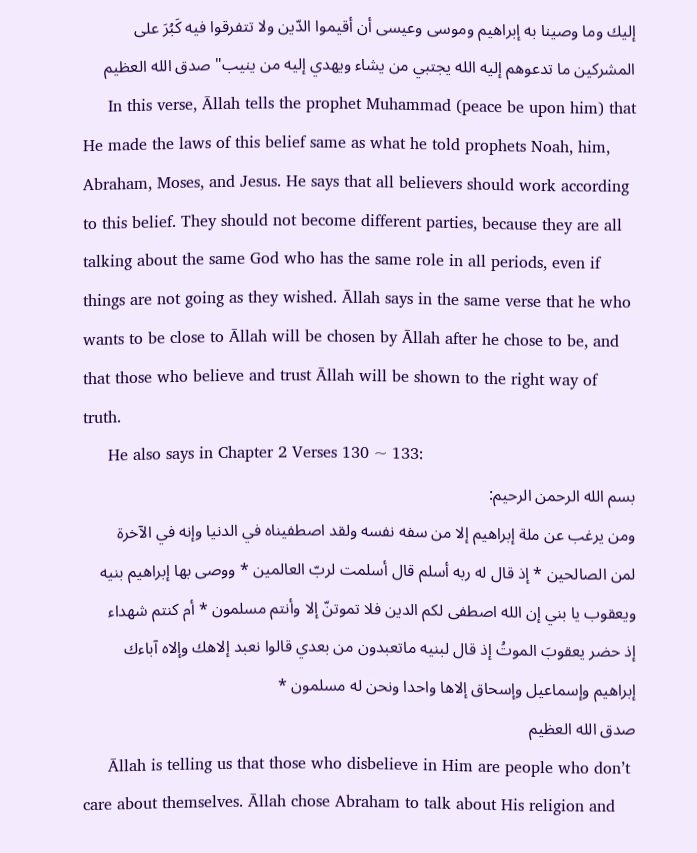إليك وما وصينا به إبراهيم وموسى وعيسى أن أقيموا الدّين ولا تتفرقوا فيه كَبُرَ على المشركين ما تدعوهم إليه الله يجتبي من يشاء ويهدي إليه من ينيب" صدق الله العظيم
     In this verse, Āllah tells the prophet Muhammad (peace be upon him) that He made the laws of this belief same as what he told prophets Noah, him, Abraham, Moses, and Jesus. He says that all believers should work according to this belief. They should not become different parties, because they are all talking about the same God who has the same role in all periods, even if things are not going as they wished. Āllah says in the same verse that he who wants to be close to Āllah will be chosen by Āllah after he chose to be, and that those who believe and trust Āllah will be shown to the right way of truth.
     He also says in Chapter 2 Verses 130 ~ 133:
بسم الله الرحمن الرحيم:
ومن يرغب عن ملة إبراهيم إلا من سفه نفسه ولقد اصطفيناه في الدنيا وإنه في الآخرة لمن الصالحين * إذ قال له ربه أسلم قال أسلمت لربّ العالمين * ووصى بها إبراهيم بنيه ويعقوب يا بني إن الله اصطفى لكم الدين فلا تموتنّ إلا وأنتم مسلمون * أم كنتم شهداء إذ حضر يعقوبَ الموتُ إذ قال لبنيه ماتعبدون من بعدي قالوا نعبد إلاهك وإلاه آباءك إبراهيم وإسماعيل وإسحاق إلاها واحدا ونحن له مسلمون *
صدق الله العظيم
     Āllah is telling us that those who disbelieve in Him are people who don’t care about themselves. Āllah chose Abraham to talk about His religion and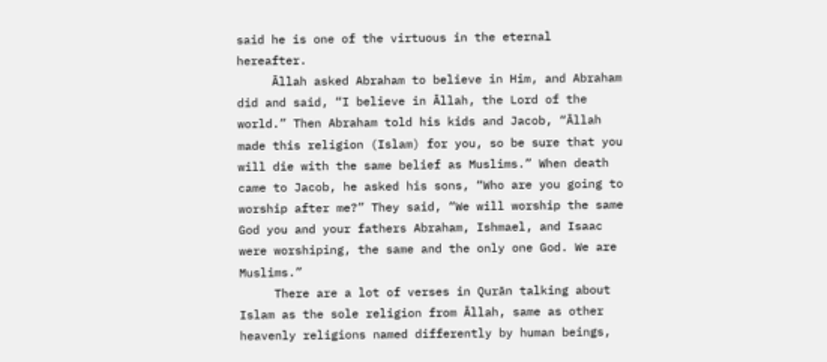said he is one of the virtuous in the eternal hereafter.
     Āllah asked Abraham to believe in Him, and Abraham did and said, “I believe in Āllah, the Lord of the world.” Then Abraham told his kids and Jacob, “Āllah made this religion (Islam) for you, so be sure that you will die with the same belief as Muslims.” When death came to Jacob, he asked his sons, “Who are you going to worship after me?” They said, “We will worship the same God you and your fathers Abraham, Ishmael, and Isaac were worshiping, the same and the only one God. We are Muslims.”
     There are a lot of verses in Qurān talking about Islam as the sole religion from Āllah, same as other heavenly religions named differently by human beings,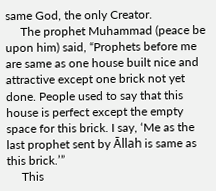same God, the only Creator.
     The prophet Muhammad (peace be upon him) said, “Prophets before me are same as one house built nice and attractive except one brick not yet done. People used to say that this house is perfect except the empty space for this brick. I say, ‘Me as the last prophet sent by Āllah is same as this brick.’”
     This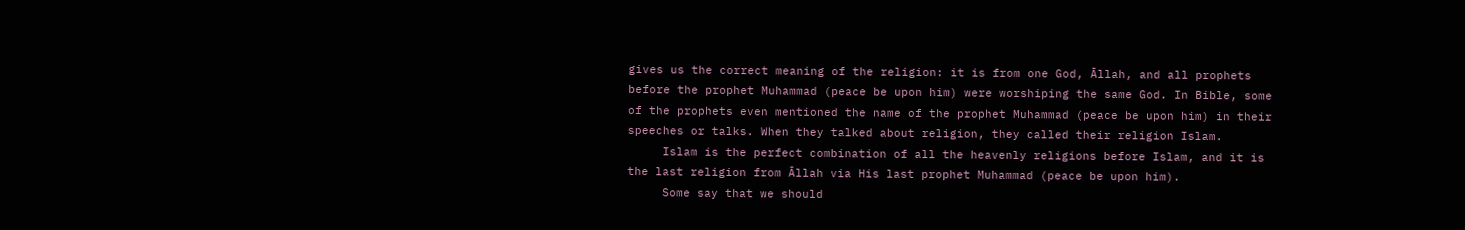gives us the correct meaning of the religion: it is from one God, Āllah, and all prophets before the prophet Muhammad (peace be upon him) were worshiping the same God. In Bible, some of the prophets even mentioned the name of the prophet Muhammad (peace be upon him) in their speeches or talks. When they talked about religion, they called their religion Islam.
     Islam is the perfect combination of all the heavenly religions before Islam, and it is the last religion from Āllah via His last prophet Muhammad (peace be upon him).
     Some say that we should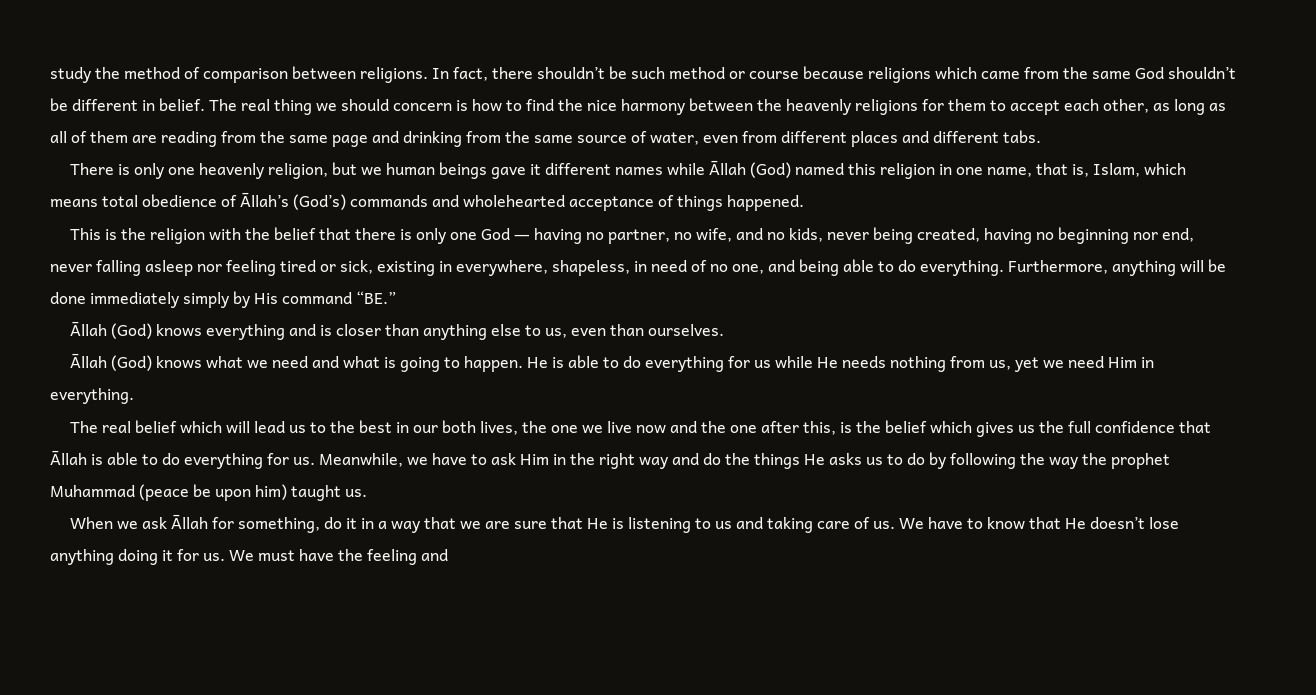study the method of comparison between religions. In fact, there shouldn’t be such method or course because religions which came from the same God shouldn’t be different in belief. The real thing we should concern is how to find the nice harmony between the heavenly religions for them to accept each other, as long as all of them are reading from the same page and drinking from the same source of water, even from different places and different tabs.
     There is only one heavenly religion, but we human beings gave it different names while Āllah (God) named this religion in one name, that is, Islam, which means total obedience of Āllah’s (God’s) commands and wholehearted acceptance of things happened.
     This is the religion with the belief that there is only one God ― having no partner, no wife, and no kids, never being created, having no beginning nor end, never falling asleep nor feeling tired or sick, existing in everywhere, shapeless, in need of no one, and being able to do everything. Furthermore, anything will be done immediately simply by His command “BE.”
     Āllah (God) knows everything and is closer than anything else to us, even than ourselves.
     Āllah (God) knows what we need and what is going to happen. He is able to do everything for us while He needs nothing from us, yet we need Him in everything.
     The real belief which will lead us to the best in our both lives, the one we live now and the one after this, is the belief which gives us the full confidence that Āllah is able to do everything for us. Meanwhile, we have to ask Him in the right way and do the things He asks us to do by following the way the prophet Muhammad (peace be upon him) taught us.
     When we ask Āllah for something, do it in a way that we are sure that He is listening to us and taking care of us. We have to know that He doesn’t lose anything doing it for us. We must have the feeling and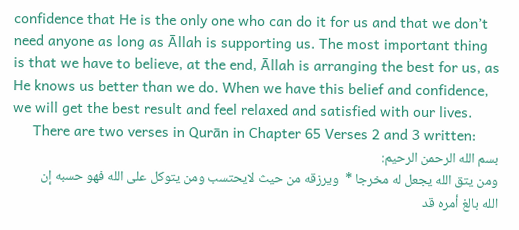confidence that He is the only one who can do it for us and that we don’t need anyone as long as Āllah is supporting us. The most important thing is that we have to believe, at the end, Āllah is arranging the best for us, as He knows us better than we do. When we have this belief and confidence, we will get the best result and feel relaxed and satisfied with our lives.
     There are two verses in Qurān in Chapter 65 Verses 2 and 3 written:
بسم الله الرحمن الرحيم:
ومن يتق الله يجعل له مخرجا *  ويرزقه من حيث لايحتسب ومن يتوكل على الله فهو حسبه إن الله بالغ أمره قد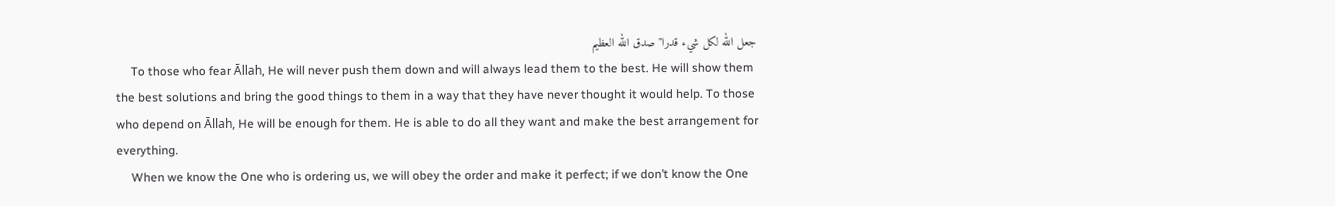جعل الله لكل شيء قدرا" صدق الله العظيم
     To those who fear Āllah, He will never push them down and will always lead them to the best. He will show them the best solutions and bring the good things to them in a way that they have never thought it would help. To those who depend on Āllah, He will be enough for them. He is able to do all they want and make the best arrangement for everything.
     When we know the One who is ordering us, we will obey the order and make it perfect; if we don’t know the One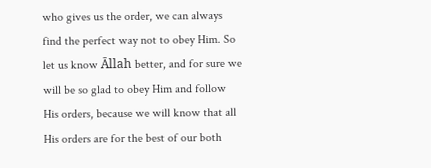who gives us the order, we can always find the perfect way not to obey Him. So let us know Āllah better, and for sure we will be so glad to obey Him and follow His orders, because we will know that all His orders are for the best of our both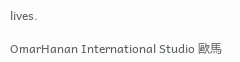lives.

OmarHanan International Studio 歐馬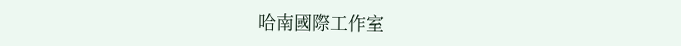哈南國際工作室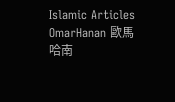Islamic Articles
OmarHanan 歐馬哈南